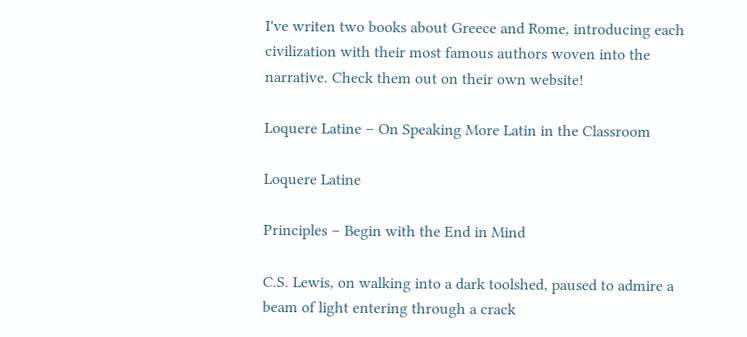I've writen two books about Greece and Rome, introducing each civilization with their most famous authors woven into the narrative. Check them out on their own website!

Loquere Latine – On Speaking More Latin in the Classroom

Loquere Latine

Principles – Begin with the End in Mind

C.S. Lewis, on walking into a dark toolshed, paused to admire a beam of light entering through a crack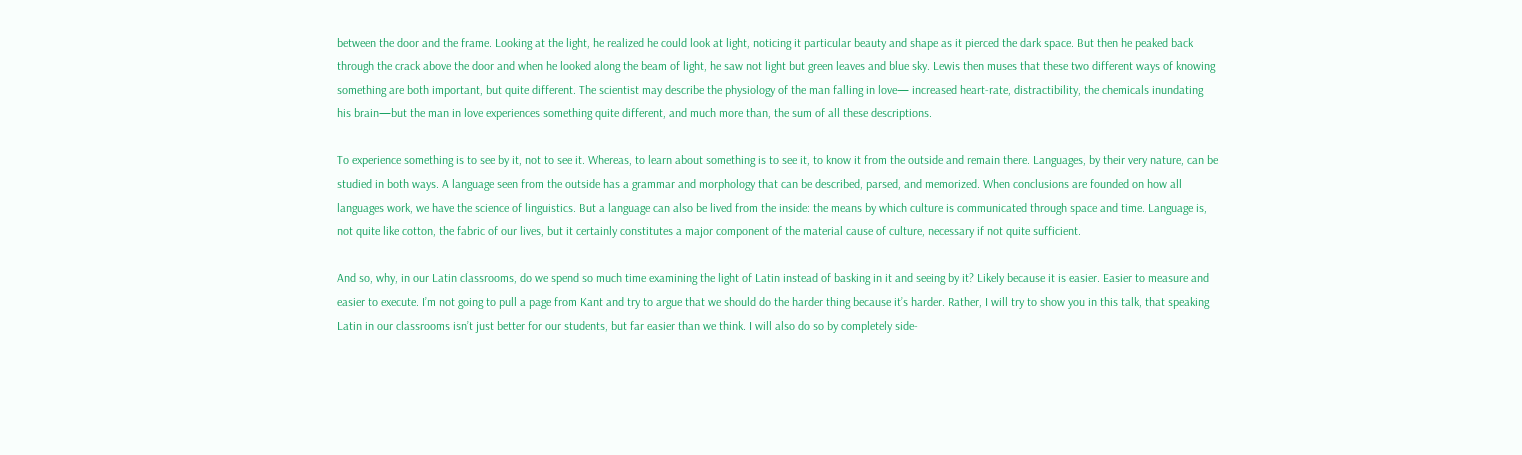between the door and the frame. Looking at the light, he realized he could look at light, noticing it particular beauty and shape as it pierced the dark space. But then he peaked back through the crack above the door and when he looked along the beam of light, he saw not light but green leaves and blue sky. Lewis then muses that these two different ways of knowing something are both important, but quite different. The scientist may describe the physiology of the man falling in love— increased heart-rate, distractibility, the chemicals inundating his brain—but the man in love experiences something quite different, and much more than, the sum of all these descriptions.

To experience something is to see by it, not to see it. Whereas, to learn about something is to see it, to know it from the outside and remain there. Languages, by their very nature, can be studied in both ways. A language seen from the outside has a grammar and morphology that can be described, parsed, and memorized. When conclusions are founded on how all languages work, we have the science of linguistics. But a language can also be lived from the inside: the means by which culture is communicated through space and time. Language is, not quite like cotton, the fabric of our lives, but it certainly constitutes a major component of the material cause of culture, necessary if not quite sufficient.

And so, why, in our Latin classrooms, do we spend so much time examining the light of Latin instead of basking in it and seeing by it? Likely because it is easier. Easier to measure and easier to execute. I’m not going to pull a page from Kant and try to argue that we should do the harder thing because it’s harder. Rather, I will try to show you in this talk, that speaking Latin in our classrooms isn’t just better for our students, but far easier than we think. I will also do so by completely side-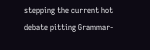stepping the current hot debate pitting Grammar-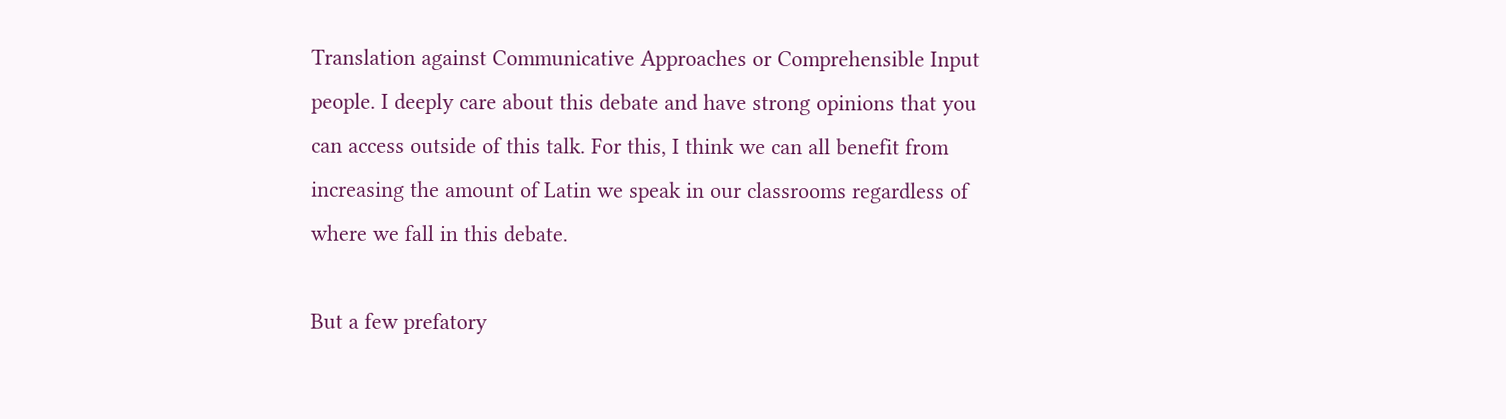Translation against Communicative Approaches or Comprehensible Input people. I deeply care about this debate and have strong opinions that you can access outside of this talk. For this, I think we can all benefit from increasing the amount of Latin we speak in our classrooms regardless of where we fall in this debate.

But a few prefatory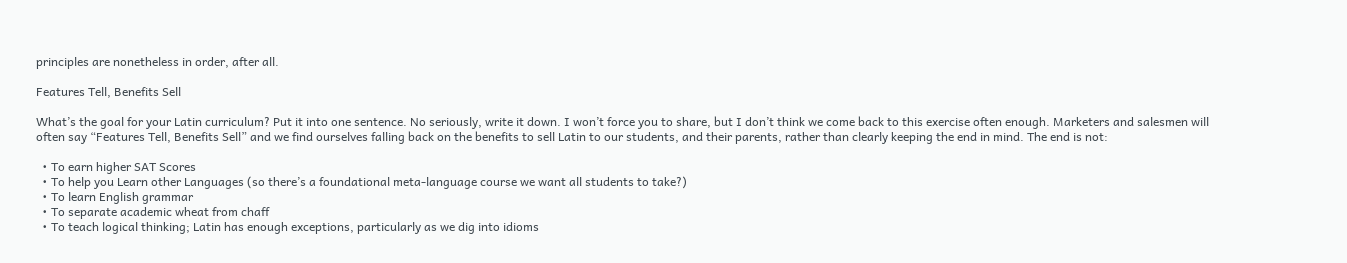principles are nonetheless in order, after all.

Features Tell, Benefits Sell

What’s the goal for your Latin curriculum? Put it into one sentence. No seriously, write it down. I won’t force you to share, but I don’t think we come back to this exercise often enough. Marketers and salesmen will often say “Features Tell, Benefits Sell” and we find ourselves falling back on the benefits to sell Latin to our students, and their parents, rather than clearly keeping the end in mind. The end is not:

  • To earn higher SAT Scores
  • To help you Learn other Languages (so there’s a foundational meta-language course we want all students to take?)
  • To learn English grammar
  • To separate academic wheat from chaff
  • To teach logical thinking; Latin has enough exceptions, particularly as we dig into idioms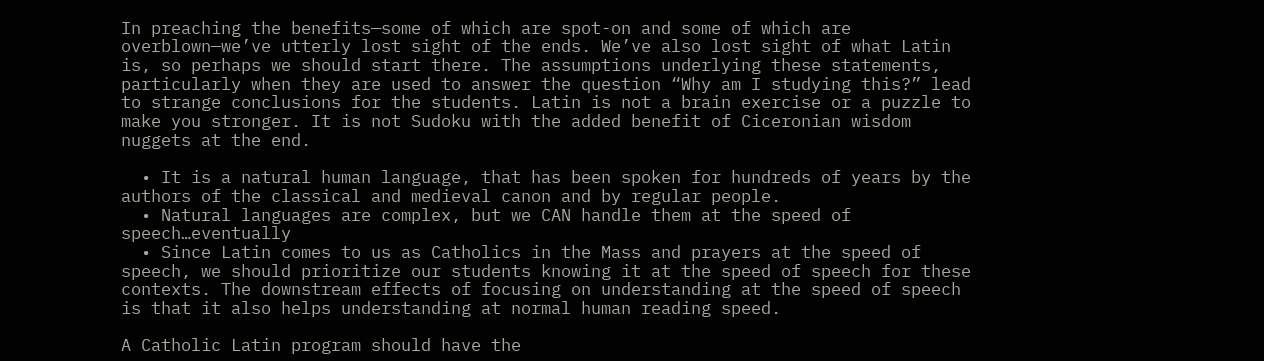In preaching the benefits—some of which are spot-on and some of which are overblown—we’ve utterly lost sight of the ends. We’ve also lost sight of what Latin is, so perhaps we should start there. The assumptions underlying these statements, particularly when they are used to answer the question “Why am I studying this?” lead to strange conclusions for the students. Latin is not a brain exercise or a puzzle to make you stronger. It is not Sudoku with the added benefit of Ciceronian wisdom nuggets at the end.

  • It is a natural human language, that has been spoken for hundreds of years by the authors of the classical and medieval canon and by regular people.
  • Natural languages are complex, but we CAN handle them at the speed of speech…eventually
  • Since Latin comes to us as Catholics in the Mass and prayers at the speed of speech, we should prioritize our students knowing it at the speed of speech for these contexts. The downstream effects of focusing on understanding at the speed of speech is that it also helps understanding at normal human reading speed.

A Catholic Latin program should have the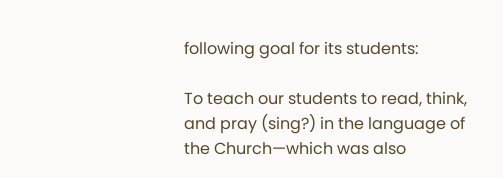following goal for its students:

To teach our students to read, think, and pray (sing?) in the language of the Church—which was also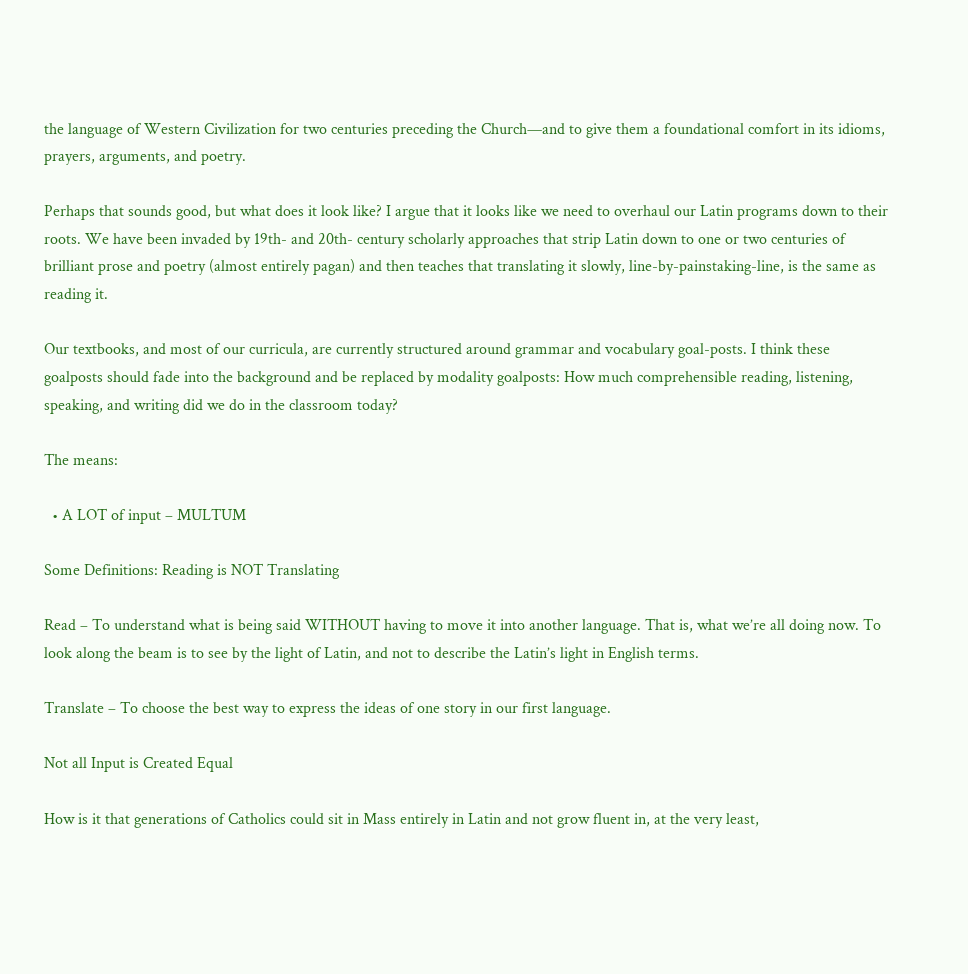the language of Western Civilization for two centuries preceding the Church—and to give them a foundational comfort in its idioms, prayers, arguments, and poetry.

Perhaps that sounds good, but what does it look like? I argue that it looks like we need to overhaul our Latin programs down to their roots. We have been invaded by 19th- and 20th- century scholarly approaches that strip Latin down to one or two centuries of brilliant prose and poetry (almost entirely pagan) and then teaches that translating it slowly, line-by-painstaking-line, is the same as reading it.

Our textbooks, and most of our curricula, are currently structured around grammar and vocabulary goal-posts. I think these goalposts should fade into the background and be replaced by modality goalposts: How much comprehensible reading, listening, speaking, and writing did we do in the classroom today?

The means:

  • A LOT of input – MULTUM

Some Definitions: Reading is NOT Translating

Read – To understand what is being said WITHOUT having to move it into another language. That is, what we’re all doing now. To look along the beam is to see by the light of Latin, and not to describe the Latin’s light in English terms.

Translate – To choose the best way to express the ideas of one story in our first language.

Not all Input is Created Equal

How is it that generations of Catholics could sit in Mass entirely in Latin and not grow fluent in, at the very least,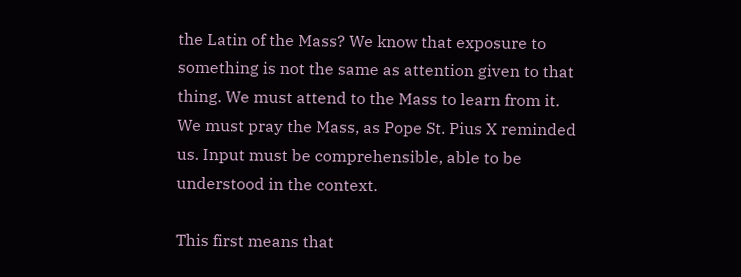the Latin of the Mass? We know that exposure to something is not the same as attention given to that thing. We must attend to the Mass to learn from it. We must pray the Mass, as Pope St. Pius X reminded us. Input must be comprehensible, able to be understood in the context.

This first means that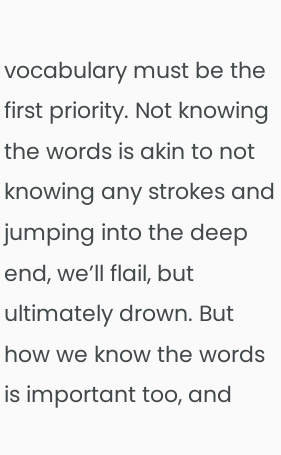vocabulary must be the first priority. Not knowing the words is akin to not knowing any strokes and jumping into the deep end, we’ll flail, but ultimately drown. But how we know the words is important too, and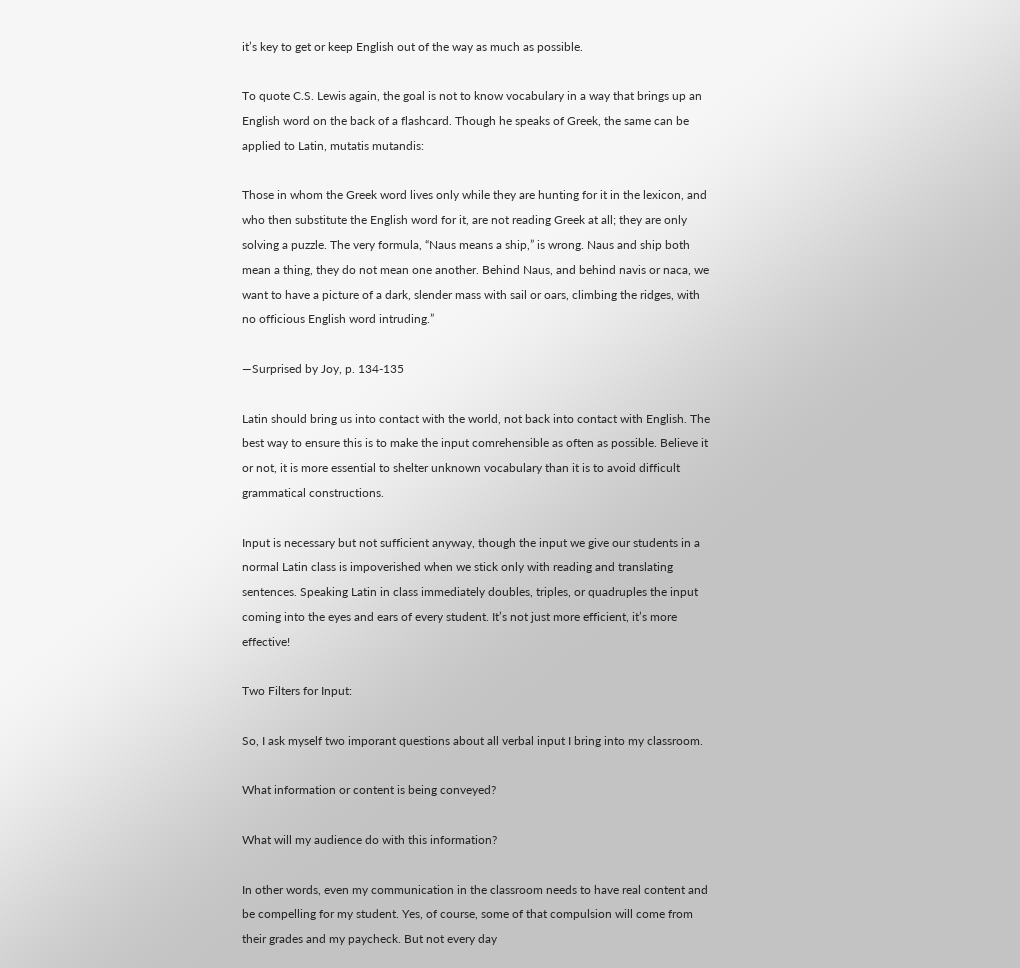it’s key to get or keep English out of the way as much as possible.

To quote C.S. Lewis again, the goal is not to know vocabulary in a way that brings up an English word on the back of a flashcard. Though he speaks of Greek, the same can be applied to Latin, mutatis mutandis:

Those in whom the Greek word lives only while they are hunting for it in the lexicon, and who then substitute the English word for it, are not reading Greek at all; they are only solving a puzzle. The very formula, “Naus means a ship,” is wrong. Naus and ship both mean a thing, they do not mean one another. Behind Naus, and behind navis or naca, we want to have a picture of a dark, slender mass with sail or oars, climbing the ridges, with no officious English word intruding.”

—Surprised by Joy, p. 134-135

Latin should bring us into contact with the world, not back into contact with English. The best way to ensure this is to make the input comrehensible as often as possible. Believe it or not, it is more essential to shelter unknown vocabulary than it is to avoid difficult grammatical constructions.

Input is necessary but not sufficient anyway, though the input we give our students in a normal Latin class is impoverished when we stick only with reading and translating sentences. Speaking Latin in class immediately doubles, triples, or quadruples the input coming into the eyes and ears of every student. It’s not just more efficient, it’s more effective!

Two Filters for Input:

So, I ask myself two imporant questions about all verbal input I bring into my classroom.

What information or content is being conveyed?

What will my audience do with this information?

In other words, even my communication in the classroom needs to have real content and be compelling for my student. Yes, of course, some of that compulsion will come from their grades and my paycheck. But not every day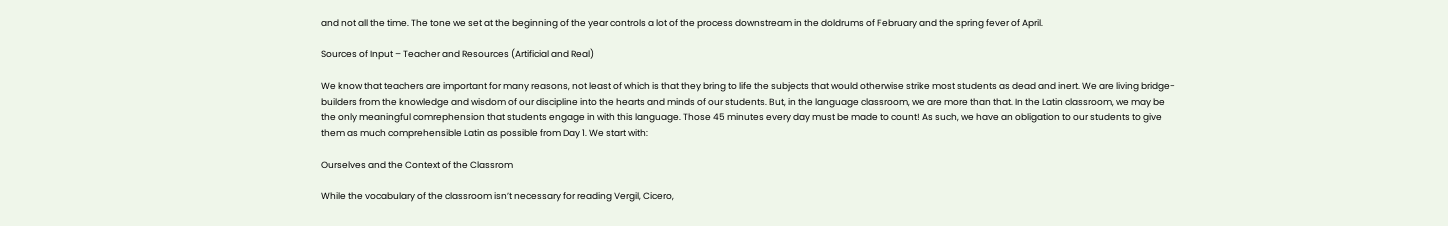and not all the time. The tone we set at the beginning of the year controls a lot of the process downstream in the doldrums of February and the spring fever of April.

Sources of Input – Teacher and Resources (Artificial and Real)

We know that teachers are important for many reasons, not least of which is that they bring to life the subjects that would otherwise strike most students as dead and inert. We are living bridge-builders from the knowledge and wisdom of our discipline into the hearts and minds of our students. But, in the language classroom, we are more than that. In the Latin classroom, we may be the only meaningful comrephension that students engage in with this language. Those 45 minutes every day must be made to count! As such, we have an obligation to our students to give them as much comprehensible Latin as possible from Day 1. We start with:

Ourselves and the Context of the Classrom

While the vocabulary of the classroom isn’t necessary for reading Vergil, Cicero,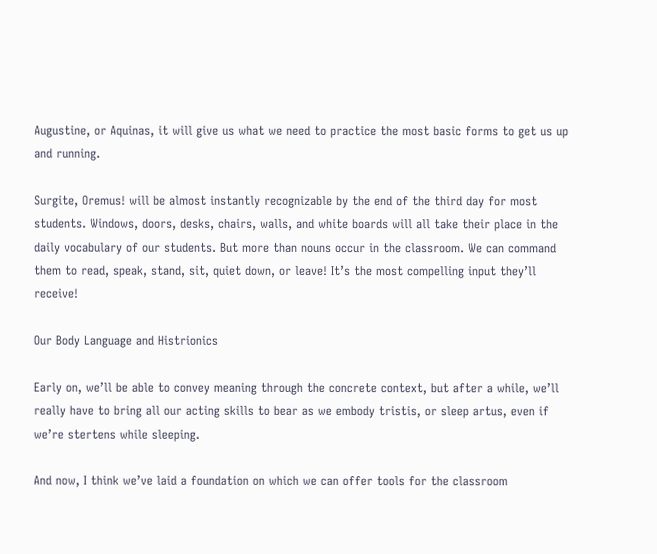Augustine, or Aquinas, it will give us what we need to practice the most basic forms to get us up and running.

Surgite, Oremus! will be almost instantly recognizable by the end of the third day for most students. Windows, doors, desks, chairs, walls, and white boards will all take their place in the daily vocabulary of our students. But more than nouns occur in the classroom. We can command them to read, speak, stand, sit, quiet down, or leave! It’s the most compelling input they’ll receive!

Our Body Language and Histrionics

Early on, we’ll be able to convey meaning through the concrete context, but after a while, we’ll really have to bring all our acting skills to bear as we embody tristis, or sleep artus, even if we’re stertens while sleeping.

And now, I think we’ve laid a foundation on which we can offer tools for the classroom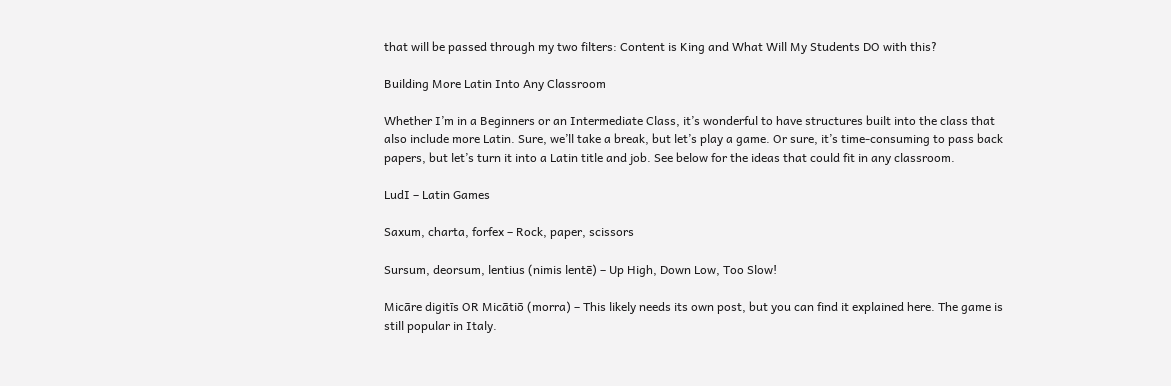that will be passed through my two filters: Content is King and What Will My Students DO with this?

Building More Latin Into Any Classroom

Whether I’m in a Beginners or an Intermediate Class, it’s wonderful to have structures built into the class that also include more Latin. Sure, we’ll take a break, but let’s play a game. Or sure, it’s time-consuming to pass back papers, but let’s turn it into a Latin title and job. See below for the ideas that could fit in any classroom.

LudI – Latin Games

Saxum, charta, forfex – Rock, paper, scissors

Sursum, deorsum, lentius (nimis lentē) – Up High, Down Low, Too Slow!

Micāre digitīs OR Micātiō (morra) – This likely needs its own post, but you can find it explained here. The game is still popular in Italy.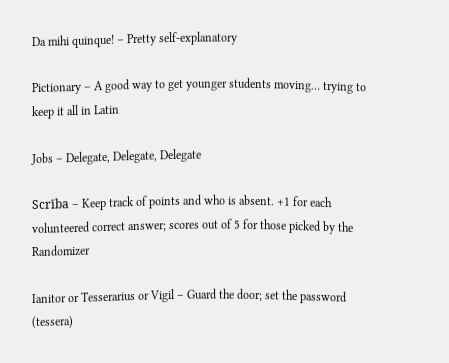Da mihi quinque! – Pretty self-explanatory

Pictionary – A good way to get younger students moving… trying to keep it all in Latin

Jobs – Delegate, Delegate, Delegate

Scrība – Keep track of points and who is absent. +1 for each volunteered correct answer; scores out of 5 for those picked by the Randomizer

Ianitor or Tesserarius or Vigil – Guard the door; set the password (tessera)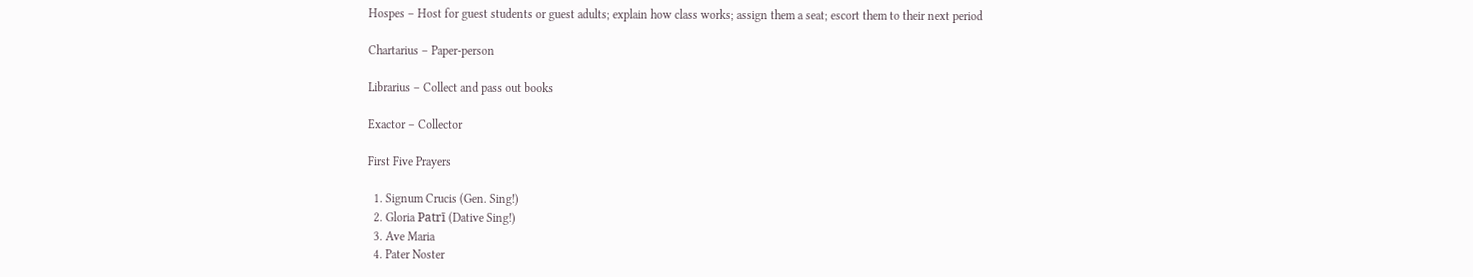Hospes – Host for guest students or guest adults; explain how class works; assign them a seat; escort them to their next period

Chartarius – Paper-person

Librarius – Collect and pass out books

Exactor – Collector

First Five Prayers

  1. Signum Crucis (Gen. Sing!)
  2. Gloria Patrī (Dative Sing!)
  3. Ave Maria
  4. Pater Noster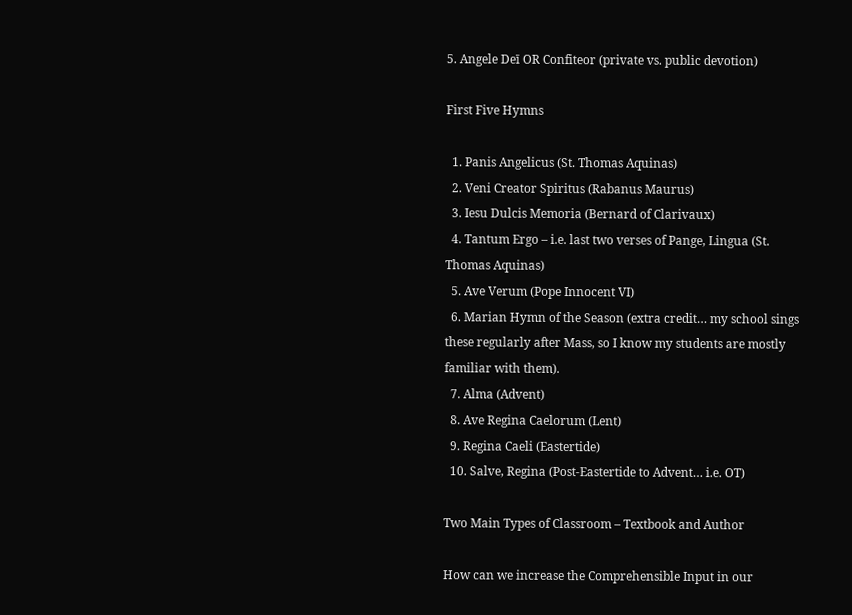5. Angele Deī OR Confiteor (private vs. public devotion)

First Five Hymns

  1. Panis Angelicus (St. Thomas Aquinas)
  2. Veni Creator Spiritus (Rabanus Maurus)
  3. Iesu Dulcis Memoria (Bernard of Clarivaux)
  4. Tantum Ergo – i.e. last two verses of Pange, Lingua (St. Thomas Aquinas)
  5. Ave Verum (Pope Innocent VI)
  6. Marian Hymn of the Season (extra credit… my school sings these regularly after Mass, so I know my students are mostly familiar with them).
  7. Alma (Advent)
  8. Ave Regina Caelorum (Lent)
  9. Regina Caeli (Eastertide)
  10. Salve, Regina (Post-Eastertide to Advent… i.e. OT)

Two Main Types of Classroom – Textbook and Author

How can we increase the Comprehensible Input in our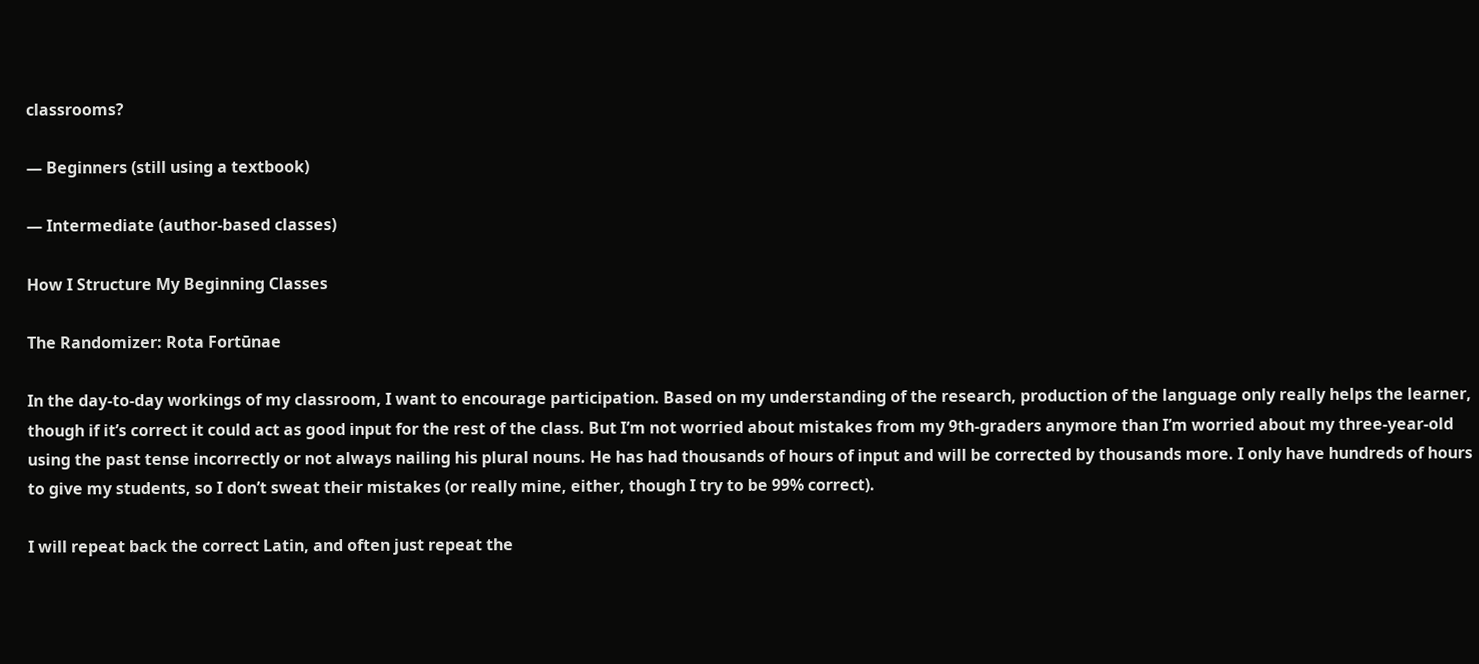classrooms?

— Beginners (still using a textbook)

— Intermediate (author-based classes)

How I Structure My Beginning Classes

The Randomizer: Rota Fortūnae

In the day-to-day workings of my classroom, I want to encourage participation. Based on my understanding of the research, production of the language only really helps the learner, though if it’s correct it could act as good input for the rest of the class. But I’m not worried about mistakes from my 9th-graders anymore than I’m worried about my three-year-old using the past tense incorrectly or not always nailing his plural nouns. He has had thousands of hours of input and will be corrected by thousands more. I only have hundreds of hours to give my students, so I don’t sweat their mistakes (or really mine, either, though I try to be 99% correct).

I will repeat back the correct Latin, and often just repeat the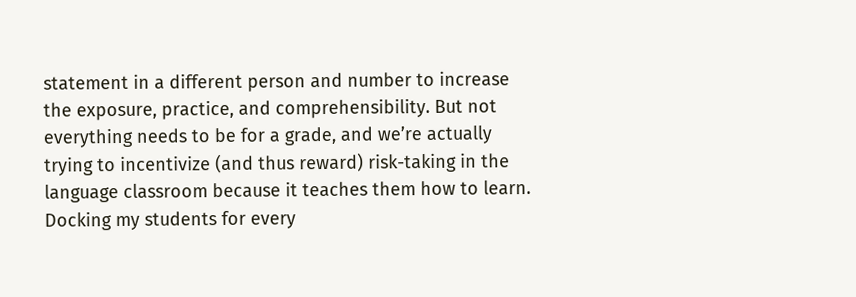statement in a different person and number to increase the exposure, practice, and comprehensibility. But not everything needs to be for a grade, and we’re actually trying to incentivize (and thus reward) risk-taking in the language classroom because it teaches them how to learn. Docking my students for every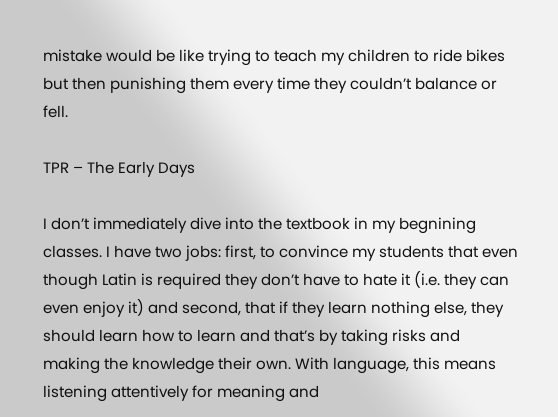mistake would be like trying to teach my children to ride bikes but then punishing them every time they couldn’t balance or fell.

TPR – The Early Days

I don’t immediately dive into the textbook in my begnining classes. I have two jobs: first, to convince my students that even though Latin is required they don’t have to hate it (i.e. they can even enjoy it) and second, that if they learn nothing else, they should learn how to learn and that’s by taking risks and making the knowledge their own. With language, this means listening attentively for meaning and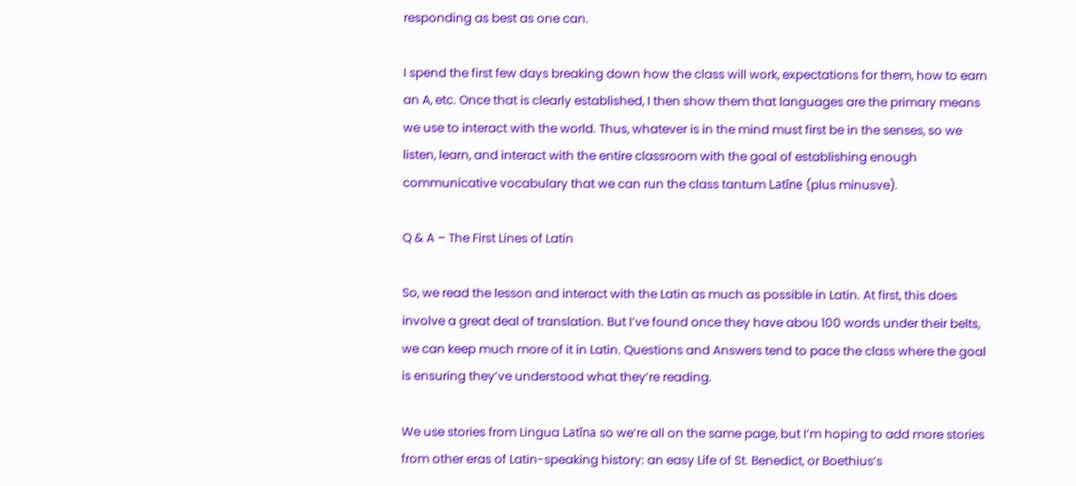responding as best as one can.

I spend the first few days breaking down how the class will work, expectations for them, how to earn an A, etc. Once that is clearly established, I then show them that languages are the primary means we use to interact with the world. Thus, whatever is in the mind must first be in the senses, so we listen, learn, and interact with the entire classroom with the goal of establishing enough communicative vocabulary that we can run the class tantum Latīne (plus minusve).

Q & A – The First Lines of Latin

So, we read the lesson and interact with the Latin as much as possible in Latin. At first, this does involve a great deal of translation. But I’ve found once they have abou 100 words under their belts, we can keep much more of it in Latin. Questions and Answers tend to pace the class where the goal is ensuring they’ve understood what they’re reading.

We use stories from Lingua Latīna so we’re all on the same page, but I’m hoping to add more stories from other eras of Latin-speaking history: an easy Life of St. Benedict, or Boethius’s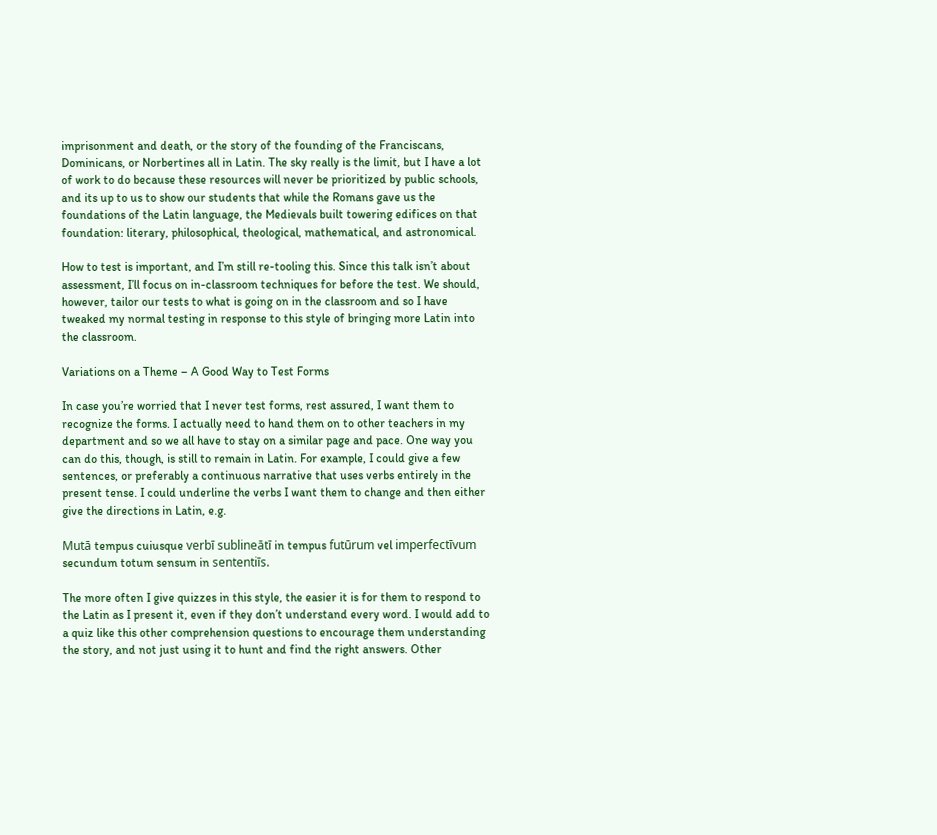imprisonment and death, or the story of the founding of the Franciscans, Dominicans, or Norbertines all in Latin. The sky really is the limit, but I have a lot of work to do because these resources will never be prioritized by public schools, and its up to us to show our students that while the Romans gave us the foundations of the Latin language, the Medievals built towering edifices on that foundation: literary, philosophical, theological, mathematical, and astronomical.

How to test is important, and I’m still re-tooling this. Since this talk isn’t about assessment, I’ll focus on in-classroom techniques for before the test. We should, however, tailor our tests to what is going on in the classroom and so I have tweaked my normal testing in response to this style of bringing more Latin into the classroom.

Variations on a Theme – A Good Way to Test Forms

In case you’re worried that I never test forms, rest assured, I want them to recognize the forms. I actually need to hand them on to other teachers in my department and so we all have to stay on a similar page and pace. One way you can do this, though, is still to remain in Latin. For example, I could give a few sentences, or preferably a continuous narrative that uses verbs entirely in the present tense. I could underline the verbs I want them to change and then either give the directions in Latin, e.g.

Mutā tempus cuiusque verbī sublineātī in tempus futūrum vel imperfectīvum secundum totum sensum in sententiīs.

The more often I give quizzes in this style, the easier it is for them to respond to the Latin as I present it, even if they don’t understand every word. I would add to a quiz like this other comprehension questions to encourage them understanding the story, and not just using it to hunt and find the right answers. Other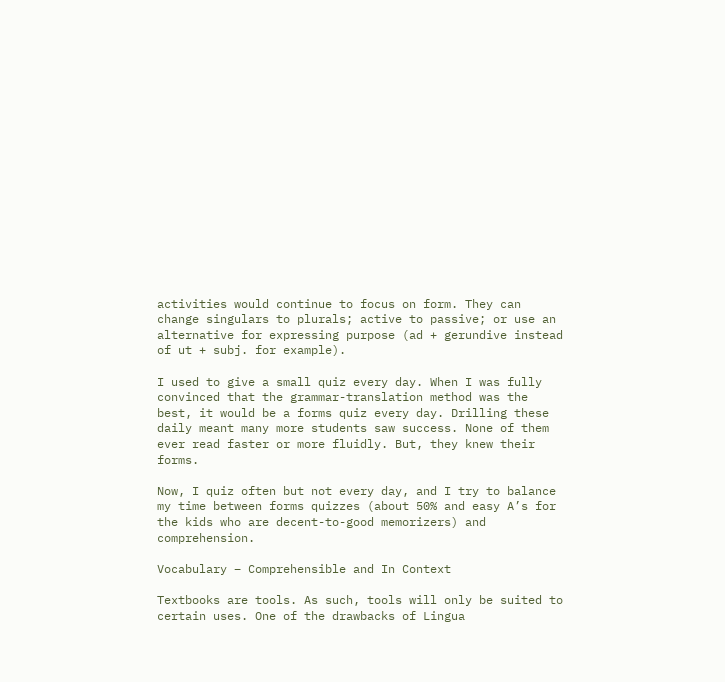activities would continue to focus on form. They can change singulars to plurals; active to passive; or use an alternative for expressing purpose (ad + gerundive instead of ut + subj. for example).

I used to give a small quiz every day. When I was fully convinced that the grammar-translation method was the best, it would be a forms quiz every day. Drilling these daily meant many more students saw success. None of them ever read faster or more fluidly. But, they knew their forms.

Now, I quiz often but not every day, and I try to balance my time between forms quizzes (about 50% and easy A’s for the kids who are decent-to-good memorizers) and comprehension.

Vocabulary – Comprehensible and In Context

Textbooks are tools. As such, tools will only be suited to certain uses. One of the drawbacks of Lingua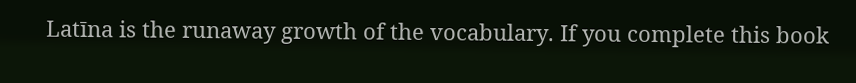Latīna is the runaway growth of the vocabulary. If you complete this book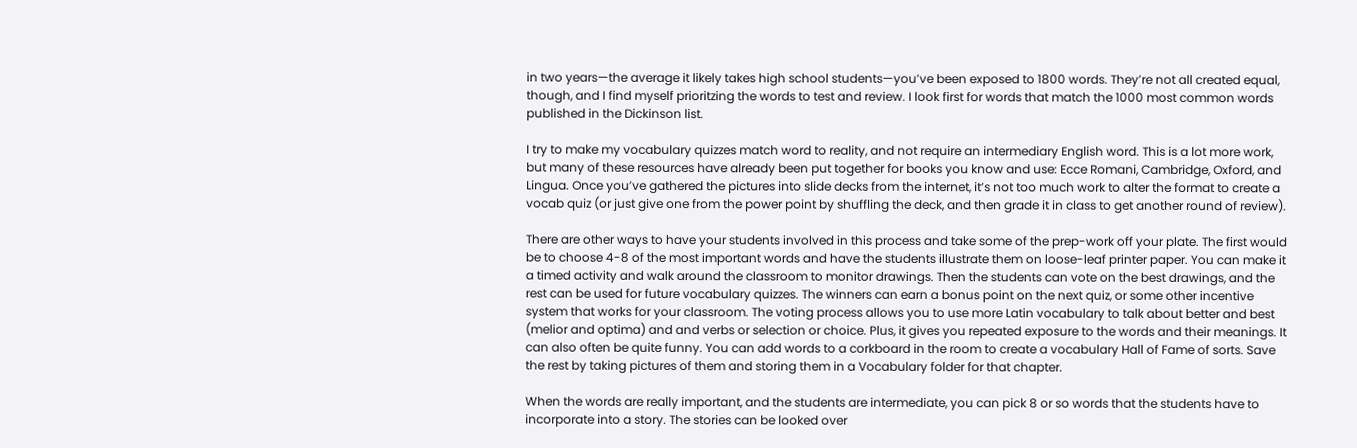in two years—the average it likely takes high school students—you’ve been exposed to 1800 words. They’re not all created equal, though, and I find myself prioritzing the words to test and review. I look first for words that match the 1000 most common words published in the Dickinson list.

I try to make my vocabulary quizzes match word to reality, and not require an intermediary English word. This is a lot more work, but many of these resources have already been put together for books you know and use: Ecce Romani, Cambridge, Oxford, and Lingua. Once you’ve gathered the pictures into slide decks from the internet, it’s not too much work to alter the format to create a vocab quiz (or just give one from the power point by shuffling the deck, and then grade it in class to get another round of review).

There are other ways to have your students involved in this process and take some of the prep-work off your plate. The first would be to choose 4-8 of the most important words and have the students illustrate them on loose-leaf printer paper. You can make it a timed activity and walk around the classroom to monitor drawings. Then the students can vote on the best drawings, and the rest can be used for future vocabulary quizzes. The winners can earn a bonus point on the next quiz, or some other incentive system that works for your classroom. The voting process allows you to use more Latin vocabulary to talk about better and best (melior and optima) and and verbs or selection or choice. Plus, it gives you repeated exposure to the words and their meanings. It can also often be quite funny. You can add words to a corkboard in the room to create a vocabulary Hall of Fame of sorts. Save the rest by taking pictures of them and storing them in a Vocabulary folder for that chapter.

When the words are really important, and the students are intermediate, you can pick 8 or so words that the students have to incorporate into a story. The stories can be looked over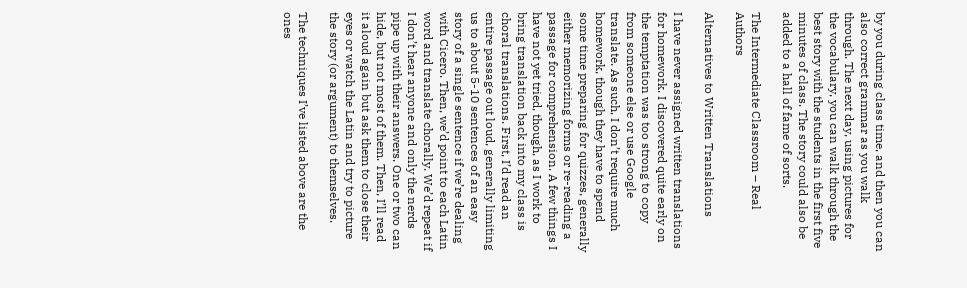by you during class time, and then you can also correct grammar as you walk through. The next day, using pictures for the vocabulary, you can walk through the best story with the students in the first five minutes of class. The story could also be added to a hall of fame of sorts.

The Intermediate Classroom – Real Authors

Alternatives to Written Translations

I have never assigned written translations for homework. I discovered quite early on the temptation was too strong to copy from someone else or use Google translate. As such, I don’t require much homework, though they have to spend some time preparing for quizzes, generally either memorizing forms or re-reading a passage for comprehension. A few things I have not yet tried, though, as I work to bring translation back into my class is choral translations. First, I’d read an entire passage out loud, generally limiting us to about 5-10 sentences of an easy story of a single sentence if we’re dealing with Cicero. Then, we’d point to each Latin word and translate chorally. We’d repeat if I don’t hear anyone and only the nerds pipe up with their answers. One or two can hide, but not most of them. Then, I’ll read it aloud again but ask them to close their eyes or watch the Latin and try to picture the story (or argument) to themselves.

The techniques I’ve listed above are the ones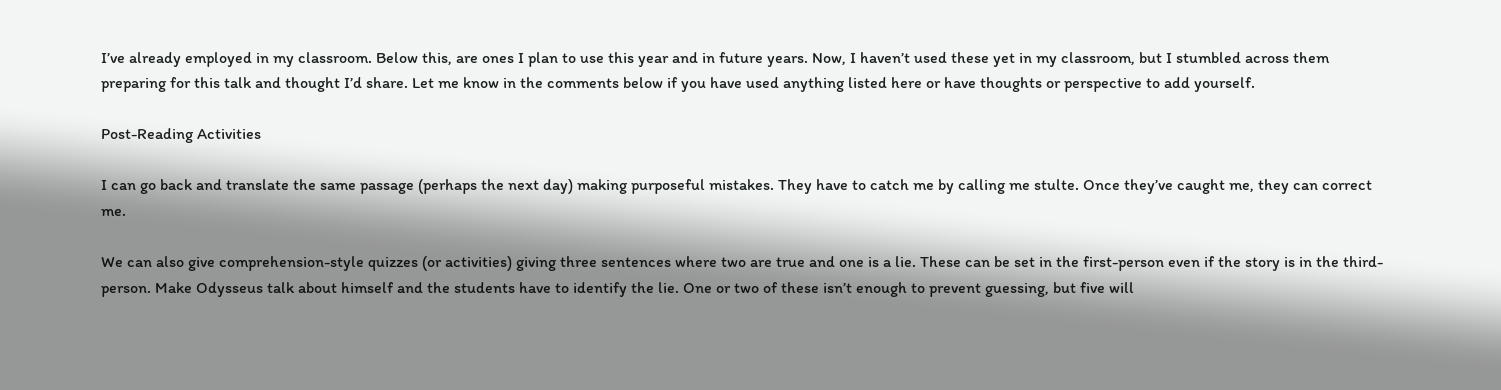I’ve already employed in my classroom. Below this, are ones I plan to use this year and in future years. Now, I haven’t used these yet in my classroom, but I stumbled across them preparing for this talk and thought I’d share. Let me know in the comments below if you have used anything listed here or have thoughts or perspective to add yourself.

Post-Reading Activities

I can go back and translate the same passage (perhaps the next day) making purposeful mistakes. They have to catch me by calling me stulte. Once they’ve caught me, they can correct me.

We can also give comprehension-style quizzes (or activities) giving three sentences where two are true and one is a lie. These can be set in the first-person even if the story is in the third-person. Make Odysseus talk about himself and the students have to identify the lie. One or two of these isn’t enough to prevent guessing, but five will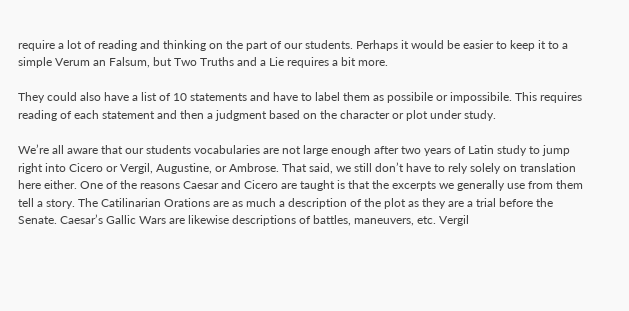require a lot of reading and thinking on the part of our students. Perhaps it would be easier to keep it to a simple Verum an Falsum, but Two Truths and a Lie requires a bit more.

They could also have a list of 10 statements and have to label them as possibile or impossibile. This requires reading of each statement and then a judgment based on the character or plot under study.

We’re all aware that our students vocabularies are not large enough after two years of Latin study to jump right into Cicero or Vergil, Augustine, or Ambrose. That said, we still don’t have to rely solely on translation here either. One of the reasons Caesar and Cicero are taught is that the excerpts we generally use from them tell a story. The Catilinarian Orations are as much a description of the plot as they are a trial before the Senate. Caesar’s Gallic Wars are likewise descriptions of battles, maneuvers, etc. Vergil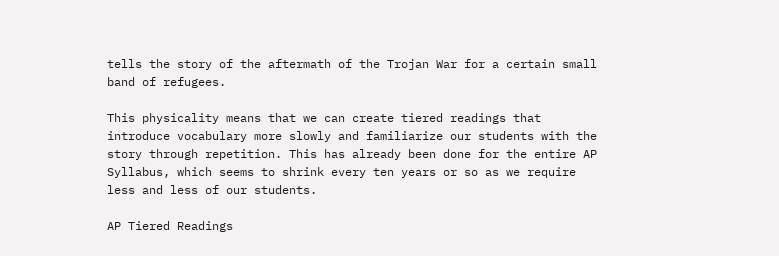tells the story of the aftermath of the Trojan War for a certain small band of refugees.

This physicality means that we can create tiered readings that introduce vocabulary more slowly and familiarize our students with the story through repetition. This has already been done for the entire AP Syllabus, which seems to shrink every ten years or so as we require less and less of our students.

AP Tiered Readings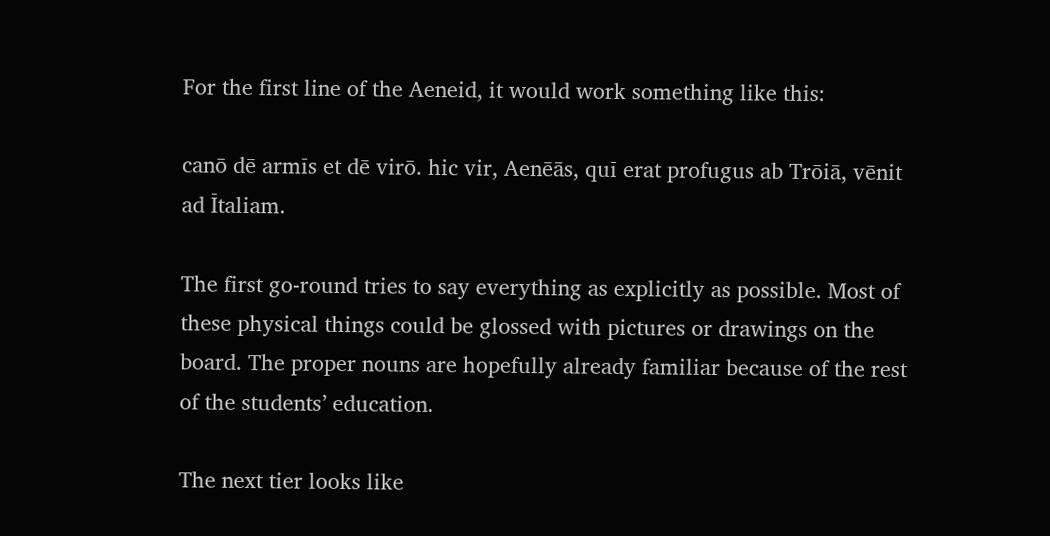For the first line of the Aeneid, it would work something like this:

canō dē armīs et dē virō. hic vir, Aenēās, quī erat profugus ab Trōiā, vēnit ad Ītaliam.

The first go-round tries to say everything as explicitly as possible. Most of these physical things could be glossed with pictures or drawings on the board. The proper nouns are hopefully already familiar because of the rest of the students’ education.

The next tier looks like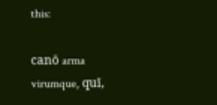this:

canō arma virumque, quī,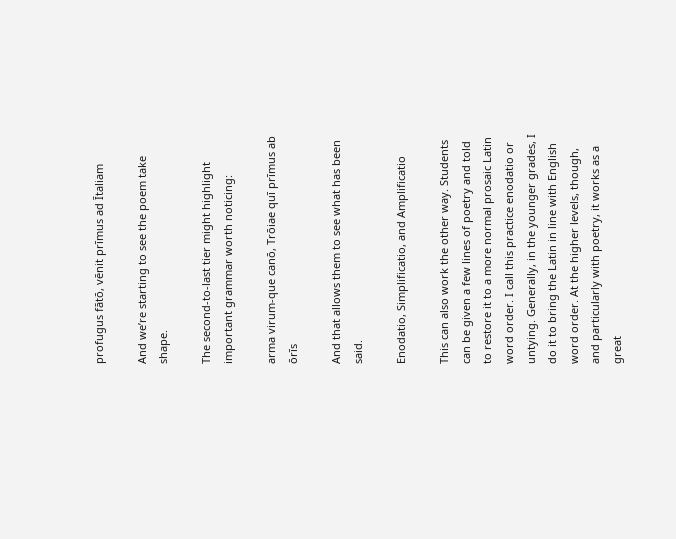profugus fātō, vēnit prīmus ad Ītaliam

And we’re starting to see the poem take shape.

The second-to-last tier might highlight important grammar worth noticing:

arma virum-que canō, Trōiae quī prīmus ab ōrīs

And that allows them to see what has been said.

Enodatio, Simplificatio, and Amplificatio

This can also work the other way. Students can be given a few lines of poetry and told to restore it to a more normal prosaic Latin word order. I call this practice enodatio or untying. Generally, in the younger grades, I do it to bring the Latin in line with English word order. At the higher levels, though, and particularly with poetry, it works as a great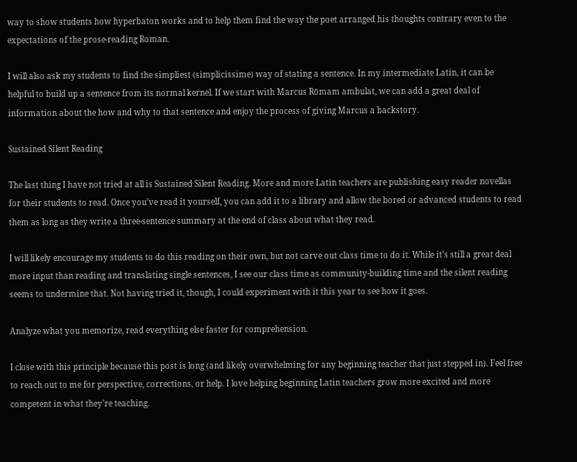way to show students how hyperbaton works and to help them find the way the poet arranged his thoughts contrary even to the expectations of the prose-reading Roman.

I will also ask my students to find the simpliest (simplicissime) way of stating a sentence. In my intermediate Latin, it can be helpful to build up a sentence from its normal kernel. If we start with Marcus Rōmam ambulat, we can add a great deal of information about the how and why to that sentence and enjoy the process of giving Marcus a backstory.

Sustained Silent Reading

The last thing I have not tried at all is Sustained Silent Reading. More and more Latin teachers are publishing easy reader novellas for their students to read. Once you’ve read it yourself, you can add it to a library and allow the bored or advanced students to read them as long as they write a three-sentence summary at the end of class about what they read.

I will likely encourage my students to do this reading on their own, but not carve out class time to do it. While it’s still a great deal more input than reading and translating single sentences, I see our class time as community-building time and the silent reading seems to undermine that. Not having tried it, though, I could experiment with it this year to see how it goes.

Analyze what you memorize, read everything else faster for comprehension.

I close with this principle because this post is long (and likely overwhelming for any beginning teacher that just stepped in). Feel free to reach out to me for perspective, corrections, or help. I love helping beginning Latin teachers grow more excited and more competent in what they’re teaching.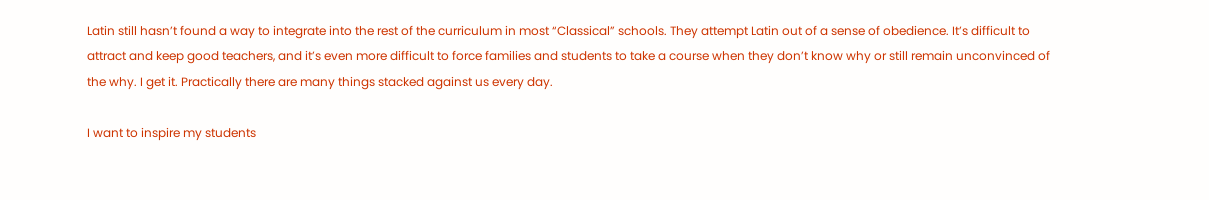Latin still hasn’t found a way to integrate into the rest of the curriculum in most “Classical” schools. They attempt Latin out of a sense of obedience. It’s difficult to attract and keep good teachers, and it’s even more difficult to force families and students to take a course when they don’t know why or still remain unconvinced of the why. I get it. Practically there are many things stacked against us every day.

I want to inspire my students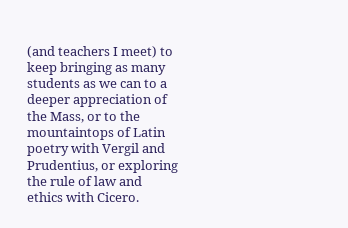(and teachers I meet) to keep bringing as many students as we can to a deeper appreciation of the Mass, or to the mountaintops of Latin poetry with Vergil and Prudentius, or exploring the rule of law and ethics with Cicero.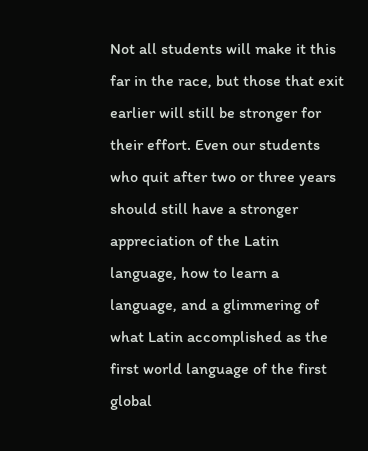Not all students will make it this far in the race, but those that exit earlier will still be stronger for their effort. Even our students who quit after two or three years should still have a stronger appreciation of the Latin language, how to learn a language, and a glimmering of what Latin accomplished as the first world language of the first global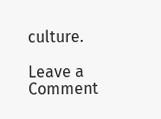culture.

Leave a Comment